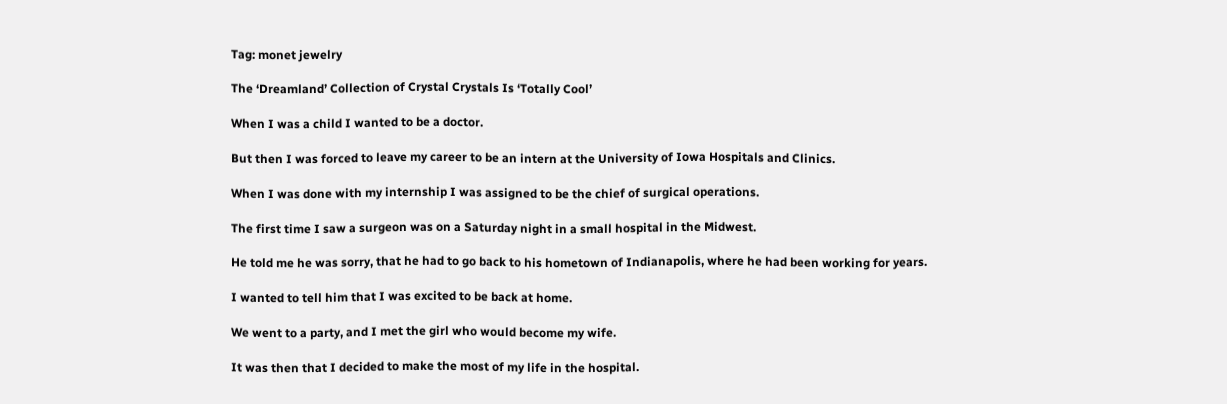Tag: monet jewelry

The ‘Dreamland’ Collection of Crystal Crystals Is ‘Totally Cool’

When I was a child I wanted to be a doctor.

But then I was forced to leave my career to be an intern at the University of Iowa Hospitals and Clinics.

When I was done with my internship I was assigned to be the chief of surgical operations.

The first time I saw a surgeon was on a Saturday night in a small hospital in the Midwest.

He told me he was sorry, that he had to go back to his hometown of Indianapolis, where he had been working for years.

I wanted to tell him that I was excited to be back at home.

We went to a party, and I met the girl who would become my wife.

It was then that I decided to make the most of my life in the hospital.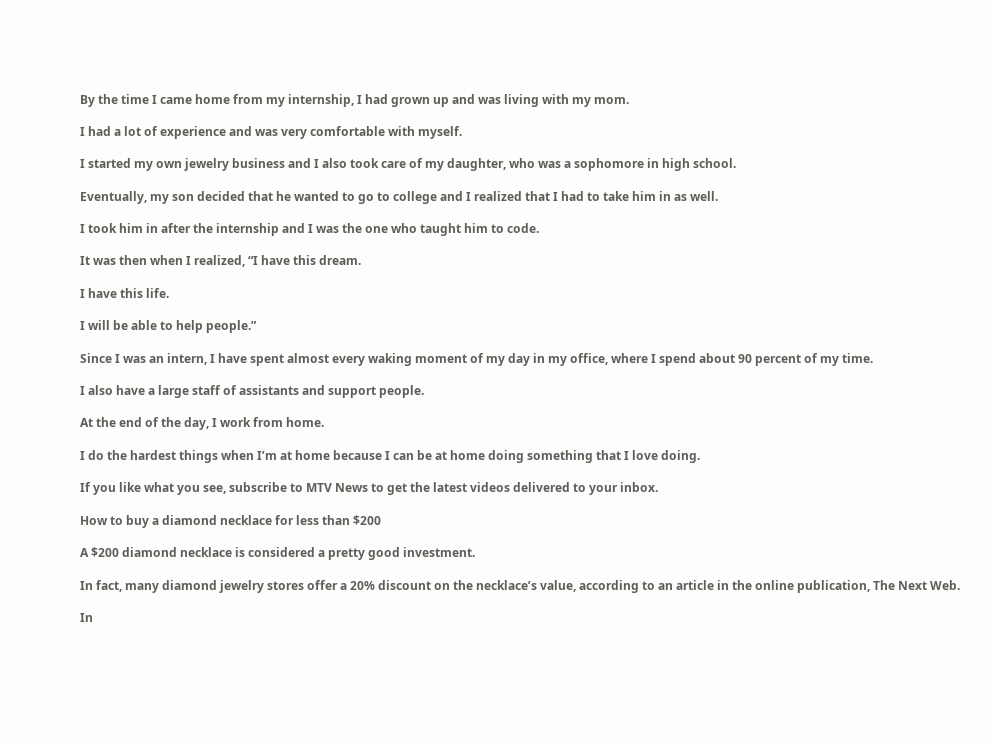By the time I came home from my internship, I had grown up and was living with my mom.

I had a lot of experience and was very comfortable with myself.

I started my own jewelry business and I also took care of my daughter, who was a sophomore in high school.

Eventually, my son decided that he wanted to go to college and I realized that I had to take him in as well.

I took him in after the internship and I was the one who taught him to code.

It was then when I realized, “I have this dream.

I have this life.

I will be able to help people.”

Since I was an intern, I have spent almost every waking moment of my day in my office, where I spend about 90 percent of my time.

I also have a large staff of assistants and support people.

At the end of the day, I work from home.

I do the hardest things when I’m at home because I can be at home doing something that I love doing.

If you like what you see, subscribe to MTV News to get the latest videos delivered to your inbox.

How to buy a diamond necklace for less than $200

A $200 diamond necklace is considered a pretty good investment.

In fact, many diamond jewelry stores offer a 20% discount on the necklace’s value, according to an article in the online publication, The Next Web.

In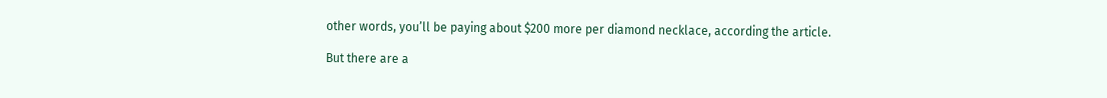other words, you’ll be paying about $200 more per diamond necklace, according the article.

But there are a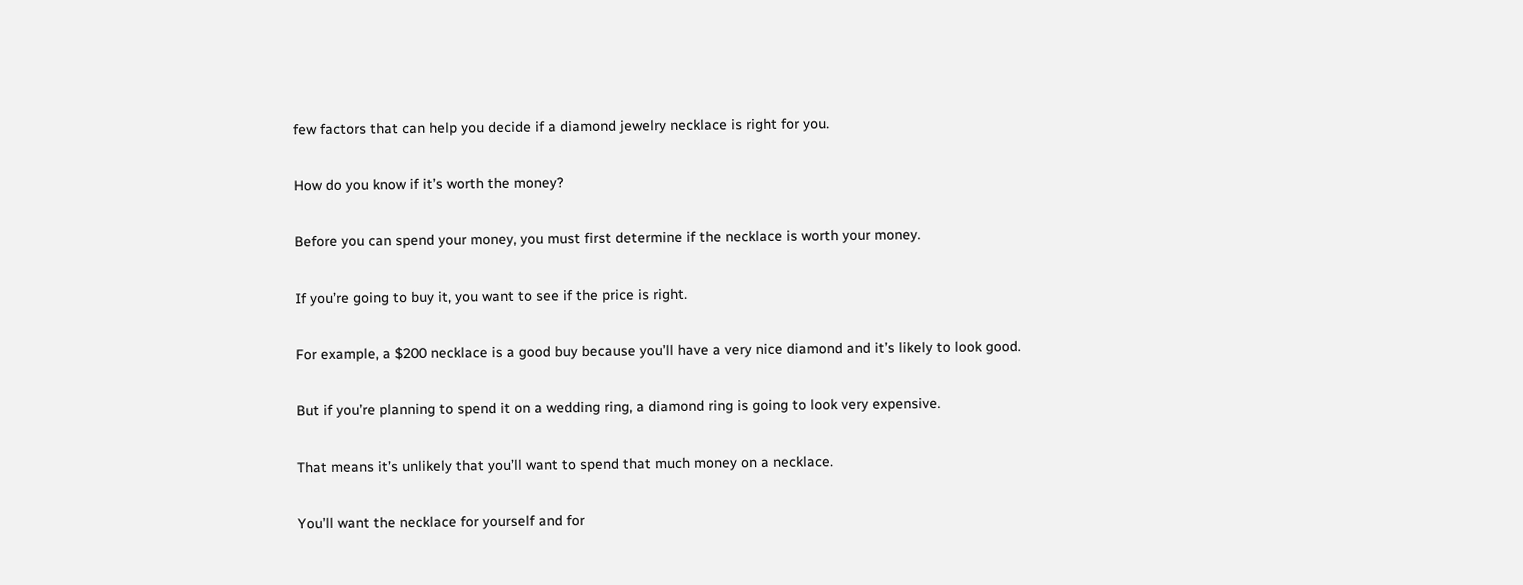few factors that can help you decide if a diamond jewelry necklace is right for you.

How do you know if it’s worth the money?

Before you can spend your money, you must first determine if the necklace is worth your money.

If you’re going to buy it, you want to see if the price is right.

For example, a $200 necklace is a good buy because you’ll have a very nice diamond and it’s likely to look good.

But if you’re planning to spend it on a wedding ring, a diamond ring is going to look very expensive.

That means it’s unlikely that you’ll want to spend that much money on a necklace.

You’ll want the necklace for yourself and for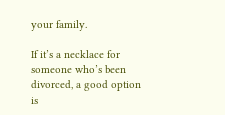your family.

If it’s a necklace for someone who’s been divorced, a good option is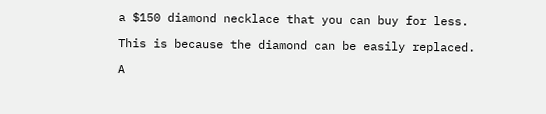a $150 diamond necklace that you can buy for less.

This is because the diamond can be easily replaced.

A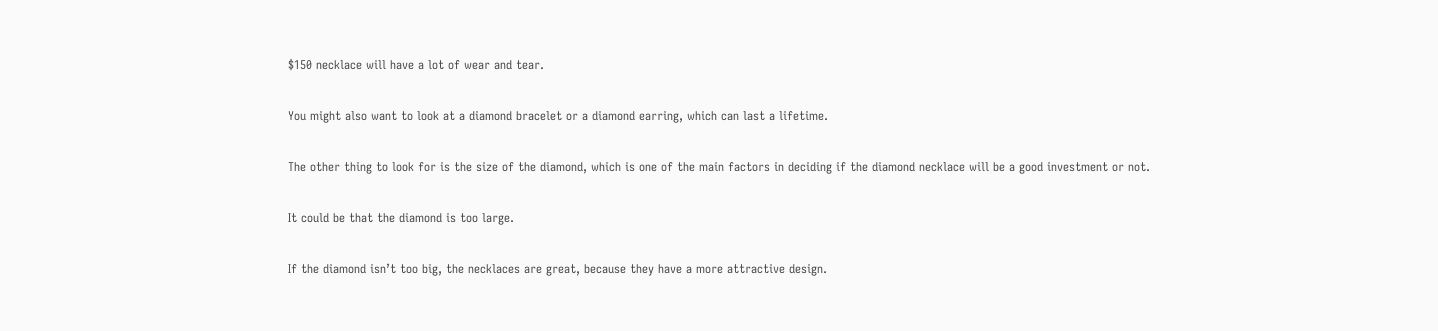$150 necklace will have a lot of wear and tear.

You might also want to look at a diamond bracelet or a diamond earring, which can last a lifetime.

The other thing to look for is the size of the diamond, which is one of the main factors in deciding if the diamond necklace will be a good investment or not.

It could be that the diamond is too large.

If the diamond isn’t too big, the necklaces are great, because they have a more attractive design.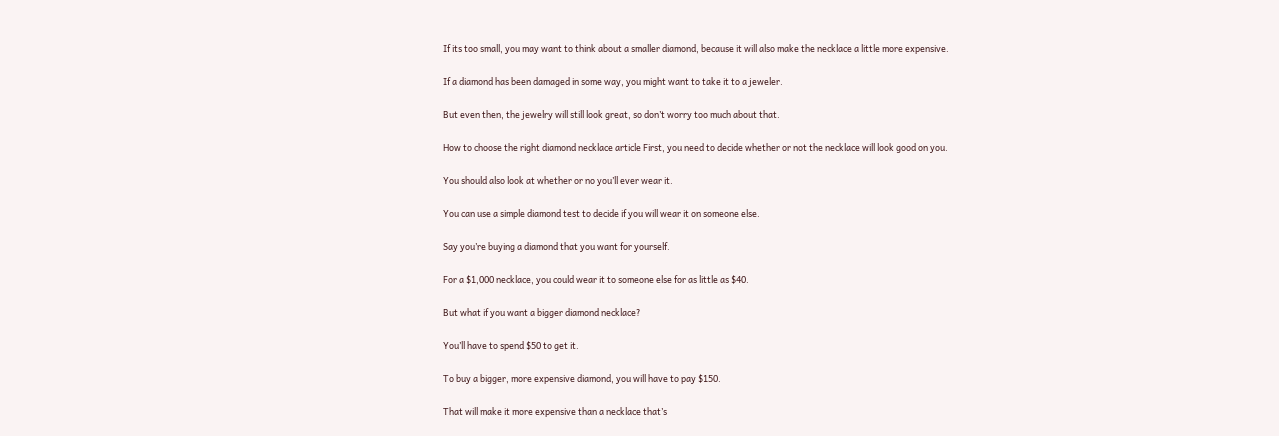If its too small, you may want to think about a smaller diamond, because it will also make the necklace a little more expensive.

If a diamond has been damaged in some way, you might want to take it to a jeweler.

But even then, the jewelry will still look great, so don’t worry too much about that.

How to choose the right diamond necklace article First, you need to decide whether or not the necklace will look good on you.

You should also look at whether or no you’ll ever wear it.

You can use a simple diamond test to decide if you will wear it on someone else.

Say you’re buying a diamond that you want for yourself.

For a $1,000 necklace, you could wear it to someone else for as little as $40.

But what if you want a bigger diamond necklace?

You’ll have to spend $50 to get it.

To buy a bigger, more expensive diamond, you will have to pay $150.

That will make it more expensive than a necklace that’s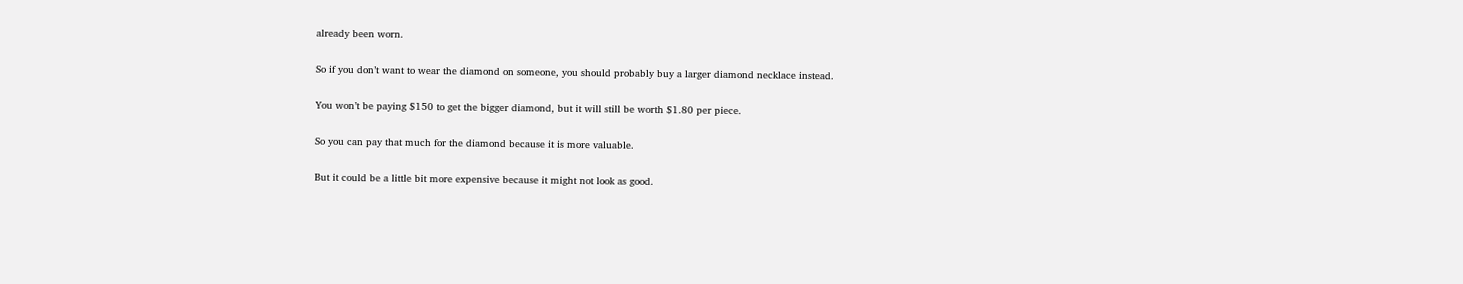already been worn.

So if you don’t want to wear the diamond on someone, you should probably buy a larger diamond necklace instead.

You won’t be paying $150 to get the bigger diamond, but it will still be worth $1.80 per piece.

So you can pay that much for the diamond because it is more valuable.

But it could be a little bit more expensive because it might not look as good.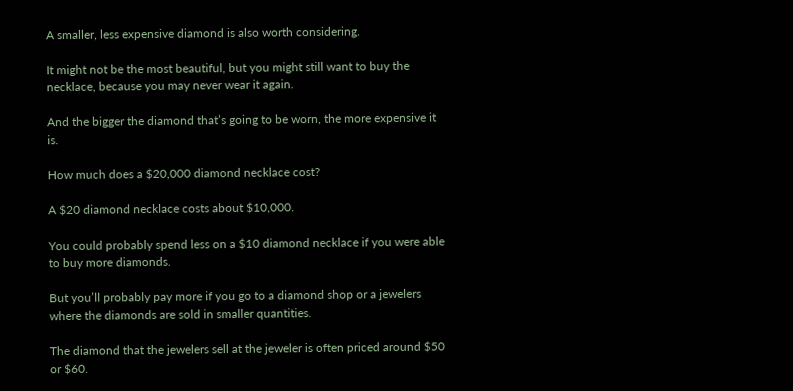A smaller, less expensive diamond is also worth considering.

It might not be the most beautiful, but you might still want to buy the necklace, because you may never wear it again.

And the bigger the diamond that’s going to be worn, the more expensive it is.

How much does a $20,000 diamond necklace cost?

A $20 diamond necklace costs about $10,000.

You could probably spend less on a $10 diamond necklace if you were able to buy more diamonds.

But you’ll probably pay more if you go to a diamond shop or a jewelers where the diamonds are sold in smaller quantities.

The diamond that the jewelers sell at the jeweler is often priced around $50 or $60.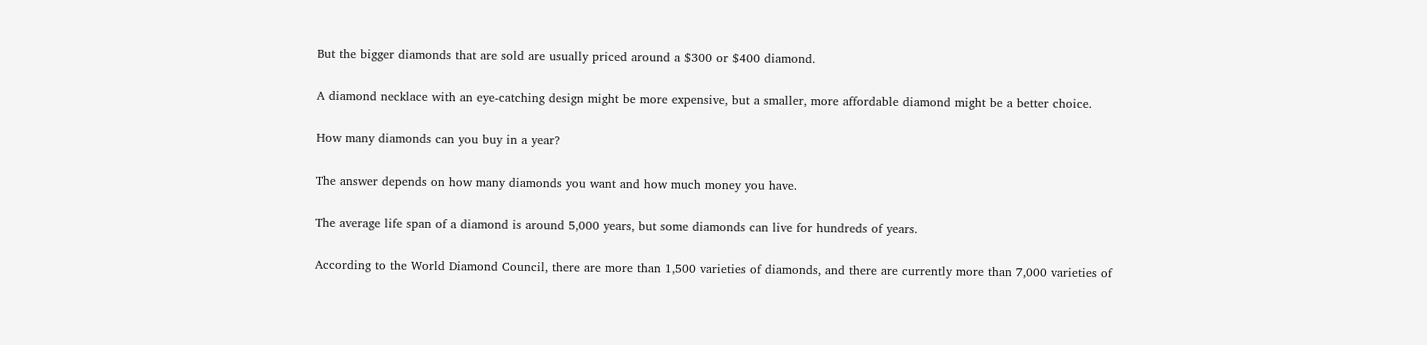But the bigger diamonds that are sold are usually priced around a $300 or $400 diamond.

A diamond necklace with an eye-catching design might be more expensive, but a smaller, more affordable diamond might be a better choice.

How many diamonds can you buy in a year?

The answer depends on how many diamonds you want and how much money you have.

The average life span of a diamond is around 5,000 years, but some diamonds can live for hundreds of years.

According to the World Diamond Council, there are more than 1,500 varieties of diamonds, and there are currently more than 7,000 varieties of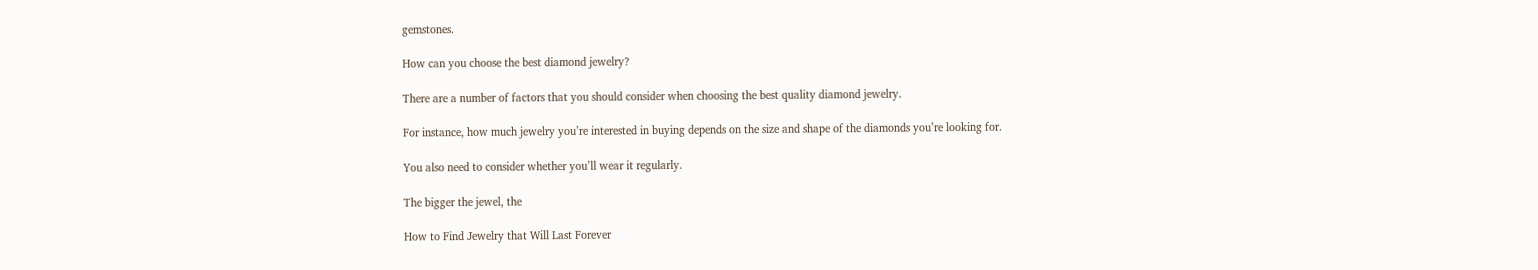gemstones.

How can you choose the best diamond jewelry?

There are a number of factors that you should consider when choosing the best quality diamond jewelry.

For instance, how much jewelry you’re interested in buying depends on the size and shape of the diamonds you’re looking for.

You also need to consider whether you’ll wear it regularly.

The bigger the jewel, the

How to Find Jewelry that Will Last Forever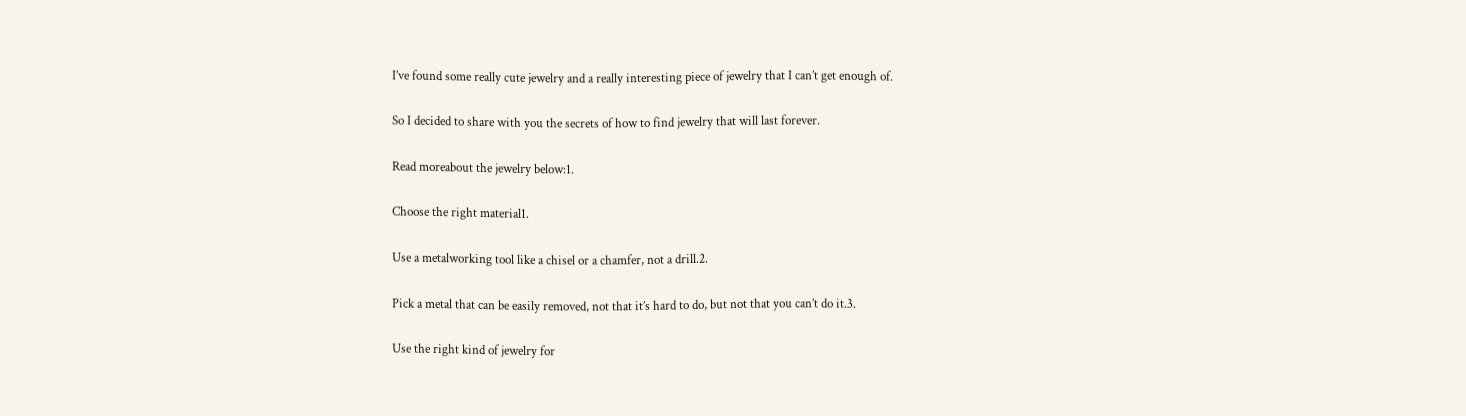I’ve found some really cute jewelry and a really interesting piece of jewelry that I can’t get enough of.

So I decided to share with you the secrets of how to find jewelry that will last forever.

Read moreabout the jewelry below:1.

Choose the right material1.

Use a metalworking tool like a chisel or a chamfer, not a drill.2.

Pick a metal that can be easily removed, not that it’s hard to do, but not that you can’t do it.3.

Use the right kind of jewelry for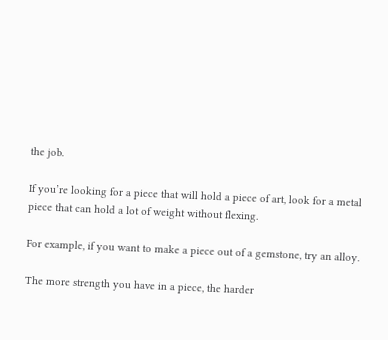the job.

If you’re looking for a piece that will hold a piece of art, look for a metal piece that can hold a lot of weight without flexing.

For example, if you want to make a piece out of a gemstone, try an alloy.

The more strength you have in a piece, the harder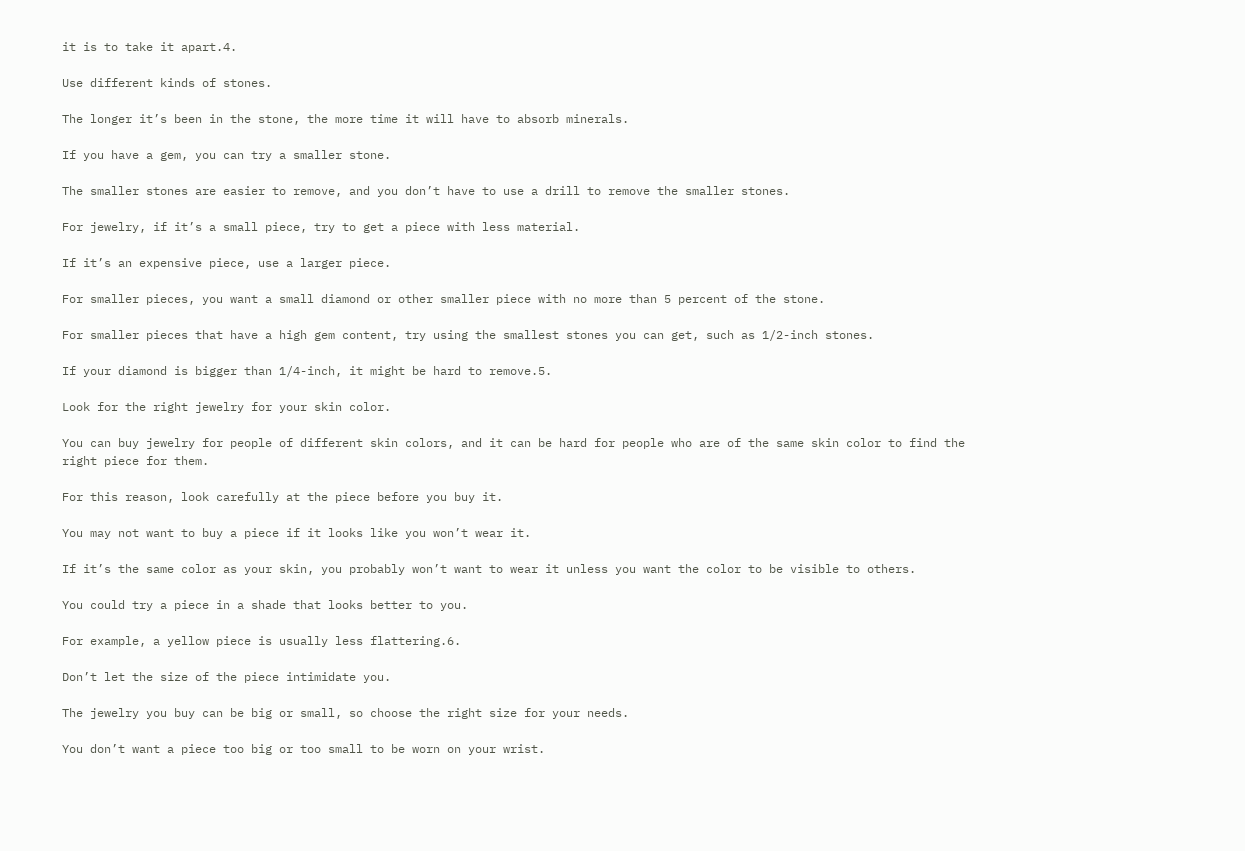it is to take it apart.4.

Use different kinds of stones.

The longer it’s been in the stone, the more time it will have to absorb minerals.

If you have a gem, you can try a smaller stone.

The smaller stones are easier to remove, and you don’t have to use a drill to remove the smaller stones.

For jewelry, if it’s a small piece, try to get a piece with less material.

If it’s an expensive piece, use a larger piece.

For smaller pieces, you want a small diamond or other smaller piece with no more than 5 percent of the stone.

For smaller pieces that have a high gem content, try using the smallest stones you can get, such as 1/2-inch stones.

If your diamond is bigger than 1/4-inch, it might be hard to remove.5.

Look for the right jewelry for your skin color.

You can buy jewelry for people of different skin colors, and it can be hard for people who are of the same skin color to find the right piece for them.

For this reason, look carefully at the piece before you buy it.

You may not want to buy a piece if it looks like you won’t wear it.

If it’s the same color as your skin, you probably won’t want to wear it unless you want the color to be visible to others.

You could try a piece in a shade that looks better to you.

For example, a yellow piece is usually less flattering.6.

Don’t let the size of the piece intimidate you.

The jewelry you buy can be big or small, so choose the right size for your needs.

You don’t want a piece too big or too small to be worn on your wrist.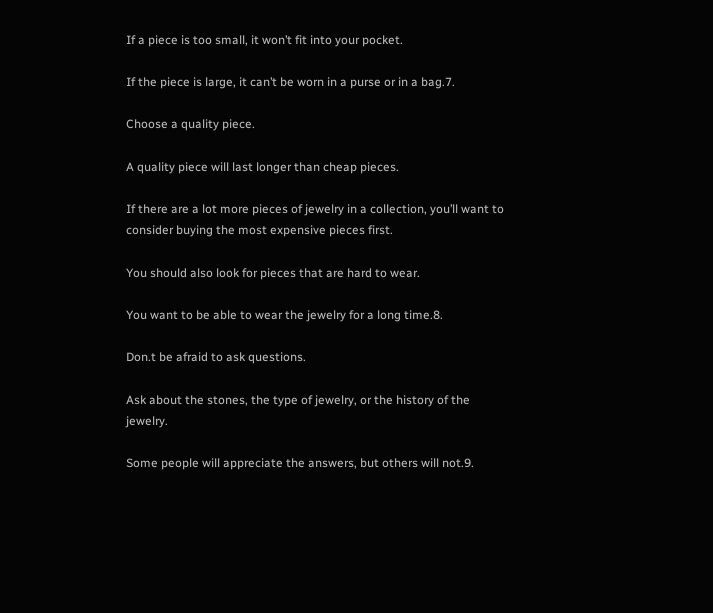If a piece is too small, it won’t fit into your pocket.

If the piece is large, it can’t be worn in a purse or in a bag.7.

Choose a quality piece.

A quality piece will last longer than cheap pieces.

If there are a lot more pieces of jewelry in a collection, you’ll want to consider buying the most expensive pieces first.

You should also look for pieces that are hard to wear.

You want to be able to wear the jewelry for a long time.8.

Don.t be afraid to ask questions.

Ask about the stones, the type of jewelry, or the history of the jewelry.

Some people will appreciate the answers, but others will not.9.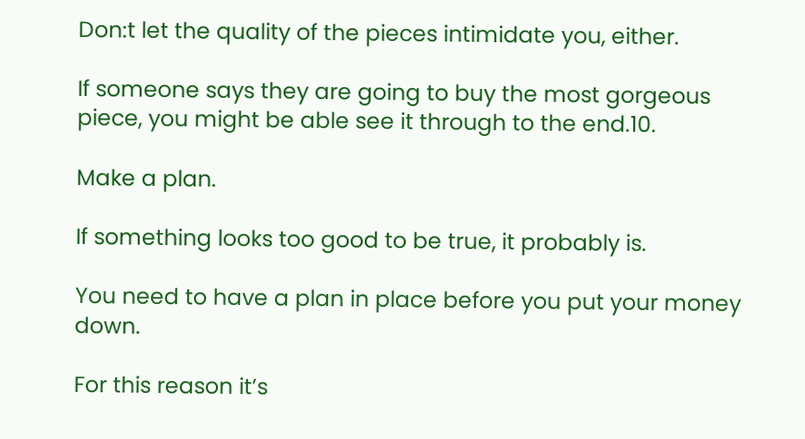Don:t let the quality of the pieces intimidate you, either.

If someone says they are going to buy the most gorgeous piece, you might be able see it through to the end.10.

Make a plan.

If something looks too good to be true, it probably is.

You need to have a plan in place before you put your money down.

For this reason it’s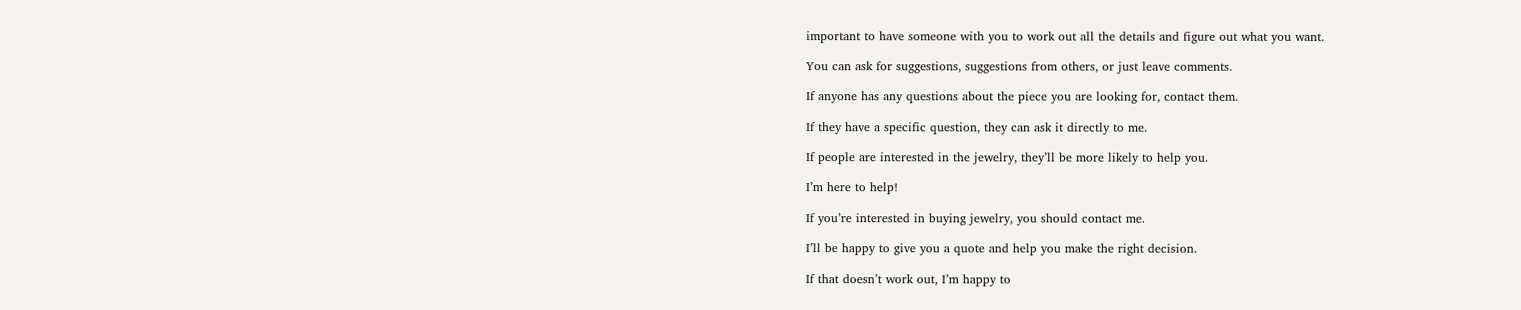important to have someone with you to work out all the details and figure out what you want.

You can ask for suggestions, suggestions from others, or just leave comments.

If anyone has any questions about the piece you are looking for, contact them.

If they have a specific question, they can ask it directly to me.

If people are interested in the jewelry, they’ll be more likely to help you.

I’m here to help!

If you’re interested in buying jewelry, you should contact me.

I’ll be happy to give you a quote and help you make the right decision.

If that doesn’t work out, I’m happy to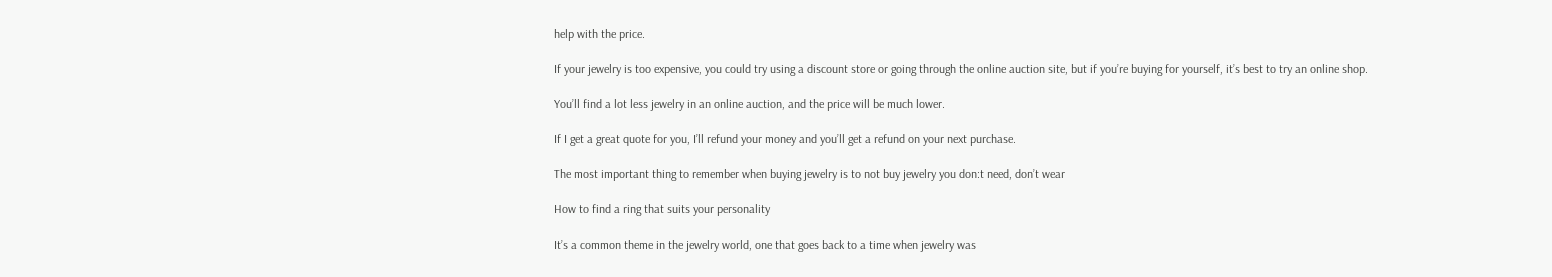help with the price.

If your jewelry is too expensive, you could try using a discount store or going through the online auction site, but if you’re buying for yourself, it’s best to try an online shop.

You’ll find a lot less jewelry in an online auction, and the price will be much lower.

If I get a great quote for you, I’ll refund your money and you’ll get a refund on your next purchase.

The most important thing to remember when buying jewelry is to not buy jewelry you don:t need, don’t wear

How to find a ring that suits your personality

It’s a common theme in the jewelry world, one that goes back to a time when jewelry was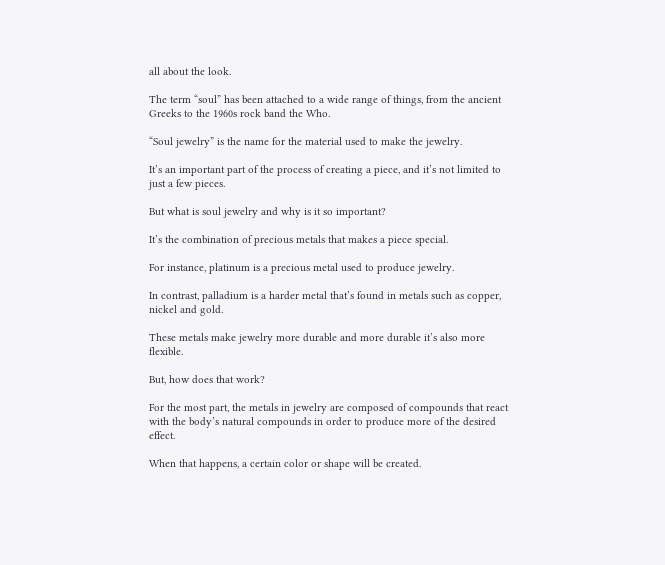all about the look.

The term “soul” has been attached to a wide range of things, from the ancient Greeks to the 1960s rock band the Who.

“Soul jewelry” is the name for the material used to make the jewelry.

It’s an important part of the process of creating a piece, and it’s not limited to just a few pieces.

But what is soul jewelry and why is it so important?

It’s the combination of precious metals that makes a piece special.

For instance, platinum is a precious metal used to produce jewelry.

In contrast, palladium is a harder metal that’s found in metals such as copper, nickel and gold.

These metals make jewelry more durable and more durable it’s also more flexible.

But, how does that work?

For the most part, the metals in jewelry are composed of compounds that react with the body’s natural compounds in order to produce more of the desired effect.

When that happens, a certain color or shape will be created.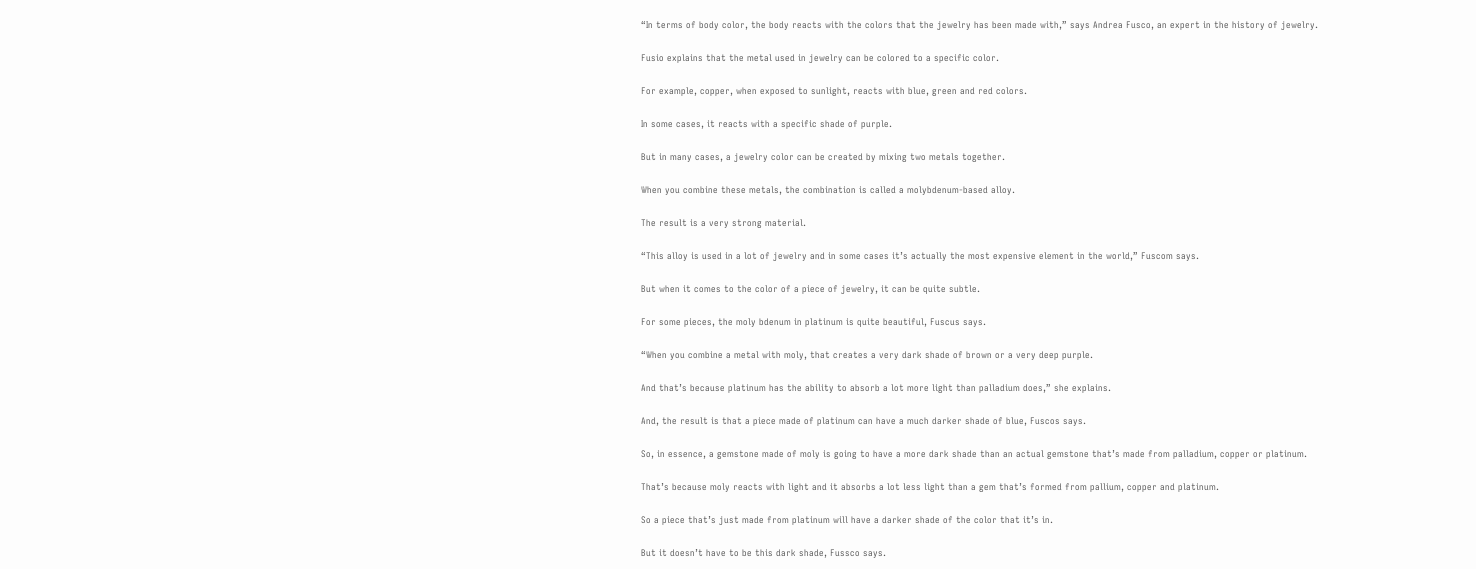“In terms of body color, the body reacts with the colors that the jewelry has been made with,” says Andrea Fusco, an expert in the history of jewelry.

Fusio explains that the metal used in jewelry can be colored to a specific color.

For example, copper, when exposed to sunlight, reacts with blue, green and red colors.

In some cases, it reacts with a specific shade of purple.

But in many cases, a jewelry color can be created by mixing two metals together.

When you combine these metals, the combination is called a molybdenum-based alloy.

The result is a very strong material.

“This alloy is used in a lot of jewelry and in some cases it’s actually the most expensive element in the world,” Fuscom says.

But when it comes to the color of a piece of jewelry, it can be quite subtle.

For some pieces, the moly bdenum in platinum is quite beautiful, Fuscus says.

“When you combine a metal with moly, that creates a very dark shade of brown or a very deep purple.

And that’s because platinum has the ability to absorb a lot more light than palladium does,” she explains.

And, the result is that a piece made of platinum can have a much darker shade of blue, Fuscos says.

So, in essence, a gemstone made of moly is going to have a more dark shade than an actual gemstone that’s made from palladium, copper or platinum.

That’s because moly reacts with light and it absorbs a lot less light than a gem that’s formed from pallium, copper and platinum.

So a piece that’s just made from platinum will have a darker shade of the color that it’s in.

But it doesn’t have to be this dark shade, Fussco says.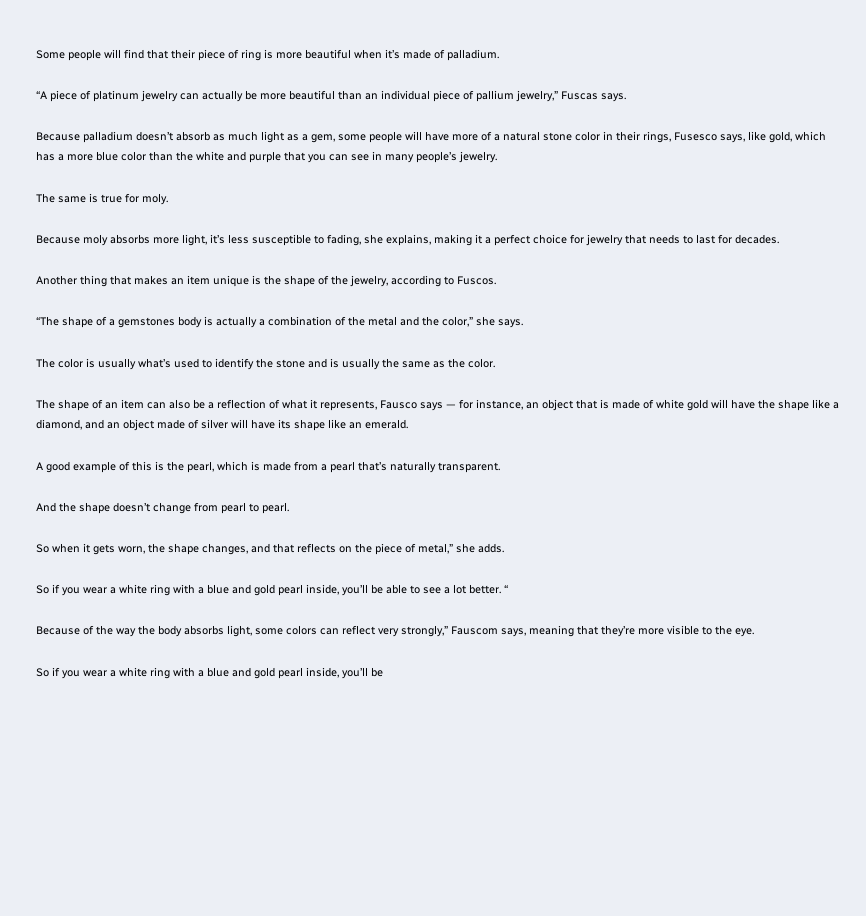Some people will find that their piece of ring is more beautiful when it’s made of palladium.

“A piece of platinum jewelry can actually be more beautiful than an individual piece of pallium jewelry,” Fuscas says.

Because palladium doesn’t absorb as much light as a gem, some people will have more of a natural stone color in their rings, Fusesco says, like gold, which has a more blue color than the white and purple that you can see in many people’s jewelry.

The same is true for moly.

Because moly absorbs more light, it’s less susceptible to fading, she explains, making it a perfect choice for jewelry that needs to last for decades.

Another thing that makes an item unique is the shape of the jewelry, according to Fuscos.

“The shape of a gemstones body is actually a combination of the metal and the color,” she says.

The color is usually what’s used to identify the stone and is usually the same as the color.

The shape of an item can also be a reflection of what it represents, Fausco says — for instance, an object that is made of white gold will have the shape like a diamond, and an object made of silver will have its shape like an emerald.

A good example of this is the pearl, which is made from a pearl that’s naturally transparent.

And the shape doesn’t change from pearl to pearl.

So when it gets worn, the shape changes, and that reflects on the piece of metal,” she adds.

So if you wear a white ring with a blue and gold pearl inside, you’ll be able to see a lot better. “

Because of the way the body absorbs light, some colors can reflect very strongly,” Fauscom says, meaning that they’re more visible to the eye.

So if you wear a white ring with a blue and gold pearl inside, you’ll be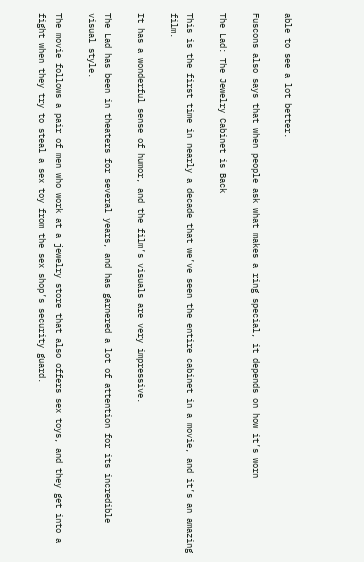able to see a lot better.

Fuscons also says that when people ask what makes a ring special, it depends on how it’s worn

The Lad: The Jewelry Cabinet is Back

This is the first time in nearly a decade that we’ve seen the entire cabinet in a movie, and it’s an amazing film.

It has a wonderful sense of humor, and the film’s visuals are very impressive.

The Lad has been in theaters for several years, and has garnered a lot of attention for its incredible visual style.

The movie follows a pair of men who work at a jewelry store that also offers sex toys, and they get into a fight when they try to steal a sex toy from the sex shop’s security guard.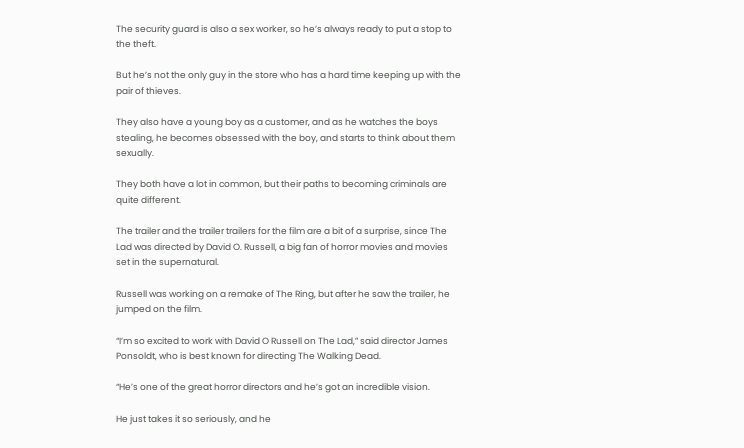The security guard is also a sex worker, so he’s always ready to put a stop to the theft.

But he’s not the only guy in the store who has a hard time keeping up with the pair of thieves.

They also have a young boy as a customer, and as he watches the boys stealing, he becomes obsessed with the boy, and starts to think about them sexually.

They both have a lot in common, but their paths to becoming criminals are quite different.

The trailer and the trailer trailers for the film are a bit of a surprise, since The Lad was directed by David O. Russell, a big fan of horror movies and movies set in the supernatural.

Russell was working on a remake of The Ring, but after he saw the trailer, he jumped on the film.

“I’m so excited to work with David O Russell on The Lad,” said director James Ponsoldt, who is best known for directing The Walking Dead.

“He’s one of the great horror directors and he’s got an incredible vision.

He just takes it so seriously, and he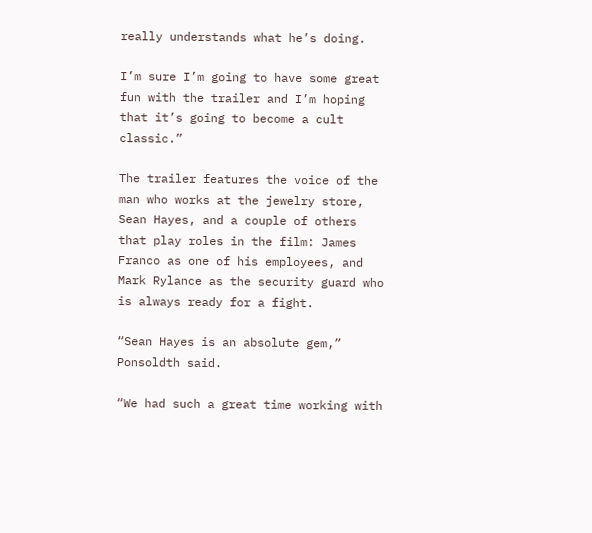really understands what he’s doing.

I’m sure I’m going to have some great fun with the trailer and I’m hoping that it’s going to become a cult classic.”

The trailer features the voice of the man who works at the jewelry store, Sean Hayes, and a couple of others that play roles in the film: James Franco as one of his employees, and Mark Rylance as the security guard who is always ready for a fight.

“Sean Hayes is an absolute gem,” Ponsoldth said.

“We had such a great time working with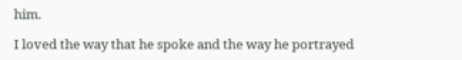him.

I loved the way that he spoke and the way he portrayed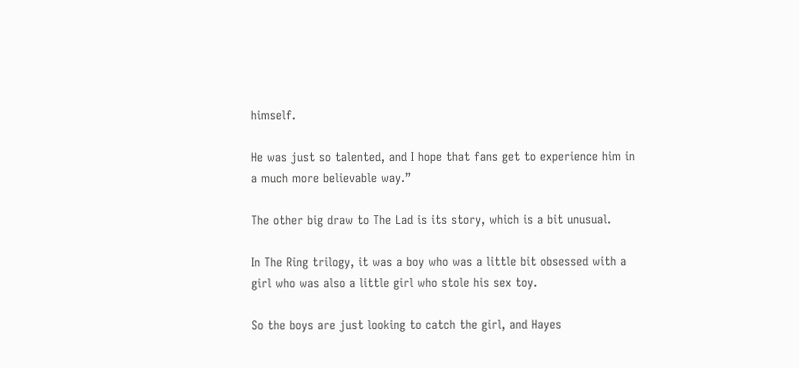himself.

He was just so talented, and I hope that fans get to experience him in a much more believable way.”

The other big draw to The Lad is its story, which is a bit unusual.

In The Ring trilogy, it was a boy who was a little bit obsessed with a girl who was also a little girl who stole his sex toy.

So the boys are just looking to catch the girl, and Hayes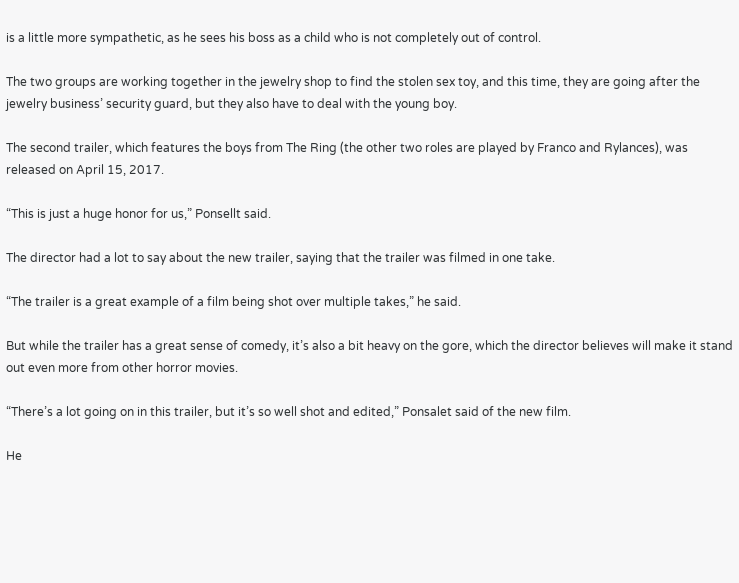is a little more sympathetic, as he sees his boss as a child who is not completely out of control.

The two groups are working together in the jewelry shop to find the stolen sex toy, and this time, they are going after the jewelry business’ security guard, but they also have to deal with the young boy.

The second trailer, which features the boys from The Ring (the other two roles are played by Franco and Rylances), was released on April 15, 2017.

“This is just a huge honor for us,” Ponsellt said.

The director had a lot to say about the new trailer, saying that the trailer was filmed in one take.

“The trailer is a great example of a film being shot over multiple takes,” he said.

But while the trailer has a great sense of comedy, it’s also a bit heavy on the gore, which the director believes will make it stand out even more from other horror movies.

“There’s a lot going on in this trailer, but it’s so well shot and edited,” Ponsalet said of the new film.

He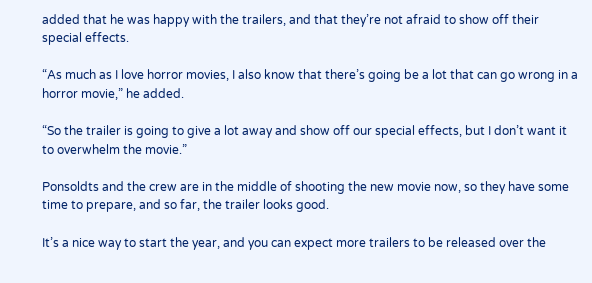added that he was happy with the trailers, and that they’re not afraid to show off their special effects.

“As much as I love horror movies, I also know that there’s going be a lot that can go wrong in a horror movie,” he added.

“So the trailer is going to give a lot away and show off our special effects, but I don’t want it to overwhelm the movie.”

Ponsoldts and the crew are in the middle of shooting the new movie now, so they have some time to prepare, and so far, the trailer looks good.

It’s a nice way to start the year, and you can expect more trailers to be released over the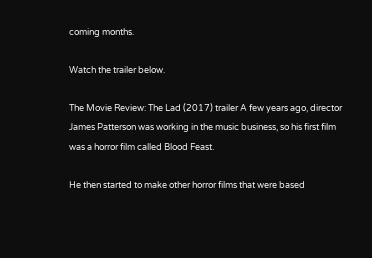coming months.

Watch the trailer below.

The Movie Review: The Lad (2017) trailer A few years ago, director James Patterson was working in the music business, so his first film was a horror film called Blood Feast.

He then started to make other horror films that were based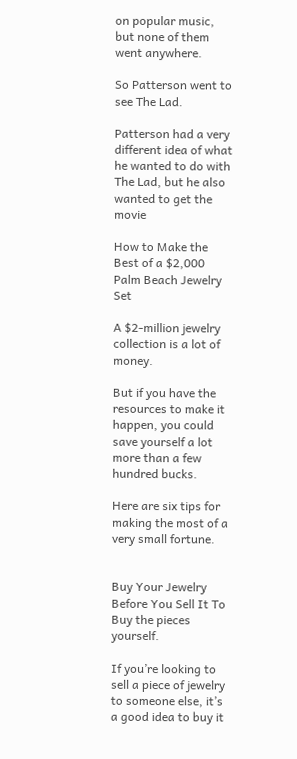on popular music, but none of them went anywhere.

So Patterson went to see The Lad.

Patterson had a very different idea of what he wanted to do with The Lad, but he also wanted to get the movie

How to Make the Best of a $2,000 Palm Beach Jewelry Set

A $2-million jewelry collection is a lot of money.

But if you have the resources to make it happen, you could save yourself a lot more than a few hundred bucks.

Here are six tips for making the most of a very small fortune.


Buy Your Jewelry Before You Sell It To Buy the pieces yourself.

If you’re looking to sell a piece of jewelry to someone else, it’s a good idea to buy it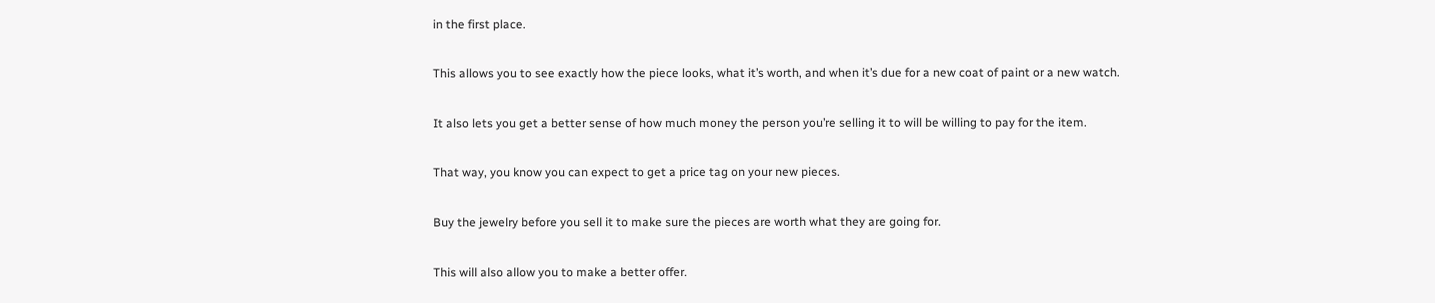in the first place.

This allows you to see exactly how the piece looks, what it’s worth, and when it’s due for a new coat of paint or a new watch.

It also lets you get a better sense of how much money the person you’re selling it to will be willing to pay for the item.

That way, you know you can expect to get a price tag on your new pieces.

Buy the jewelry before you sell it to make sure the pieces are worth what they are going for.

This will also allow you to make a better offer.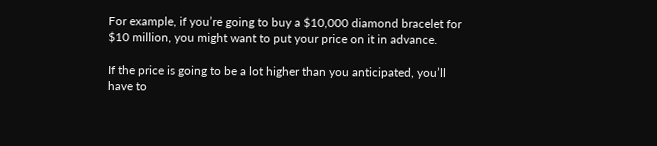For example, if you’re going to buy a $10,000 diamond bracelet for $10 million, you might want to put your price on it in advance.

If the price is going to be a lot higher than you anticipated, you’ll have to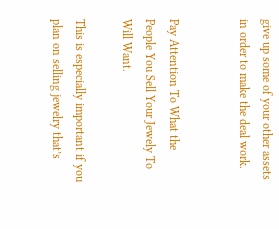give up some of your other assets in order to make the deal work.


Pay Attention To What the People You Sell Your Jewely To Will Want.

This is especially important if you plan on selling jewelry that’s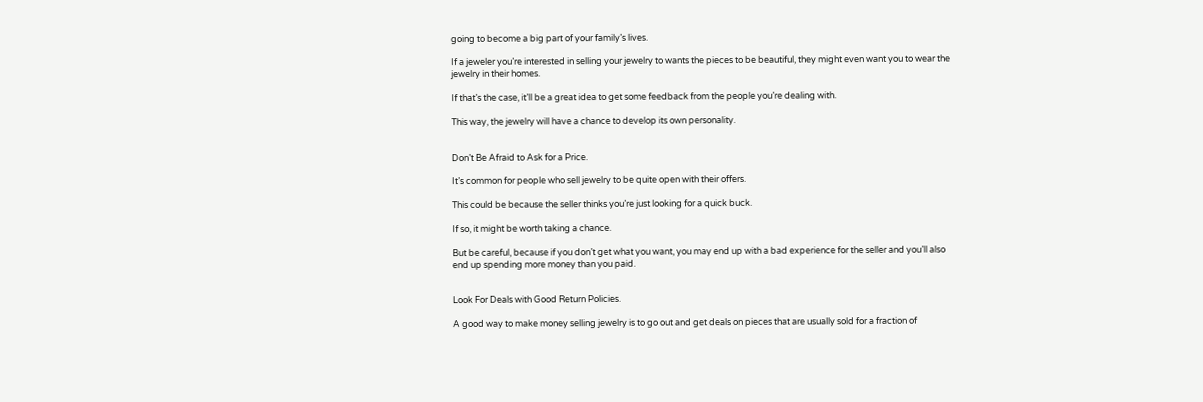going to become a big part of your family’s lives.

If a jeweler you’re interested in selling your jewelry to wants the pieces to be beautiful, they might even want you to wear the jewelry in their homes.

If that’s the case, it’ll be a great idea to get some feedback from the people you’re dealing with.

This way, the jewelry will have a chance to develop its own personality.


Don’t Be Afraid to Ask for a Price.

It’s common for people who sell jewelry to be quite open with their offers.

This could be because the seller thinks you’re just looking for a quick buck.

If so, it might be worth taking a chance.

But be careful, because if you don’t get what you want, you may end up with a bad experience for the seller and you’ll also end up spending more money than you paid.


Look For Deals with Good Return Policies.

A good way to make money selling jewelry is to go out and get deals on pieces that are usually sold for a fraction of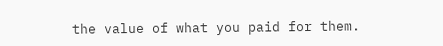the value of what you paid for them.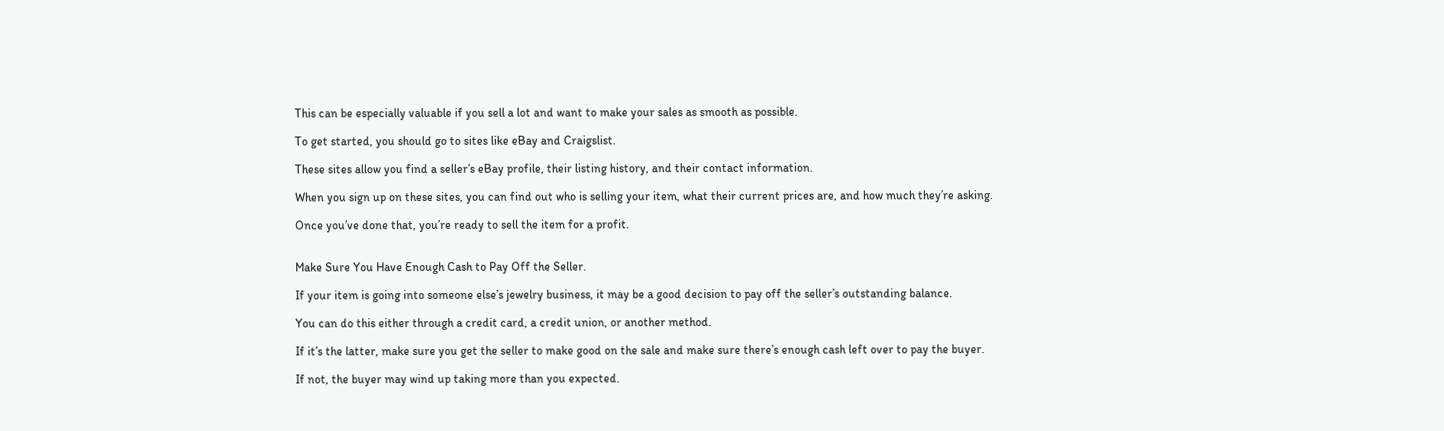This can be especially valuable if you sell a lot and want to make your sales as smooth as possible.

To get started, you should go to sites like eBay and Craigslist.

These sites allow you find a seller’s eBay profile, their listing history, and their contact information.

When you sign up on these sites, you can find out who is selling your item, what their current prices are, and how much they’re asking.

Once you’ve done that, you’re ready to sell the item for a profit.


Make Sure You Have Enough Cash to Pay Off the Seller.

If your item is going into someone else’s jewelry business, it may be a good decision to pay off the seller’s outstanding balance.

You can do this either through a credit card, a credit union, or another method.

If it’s the latter, make sure you get the seller to make good on the sale and make sure there’s enough cash left over to pay the buyer.

If not, the buyer may wind up taking more than you expected.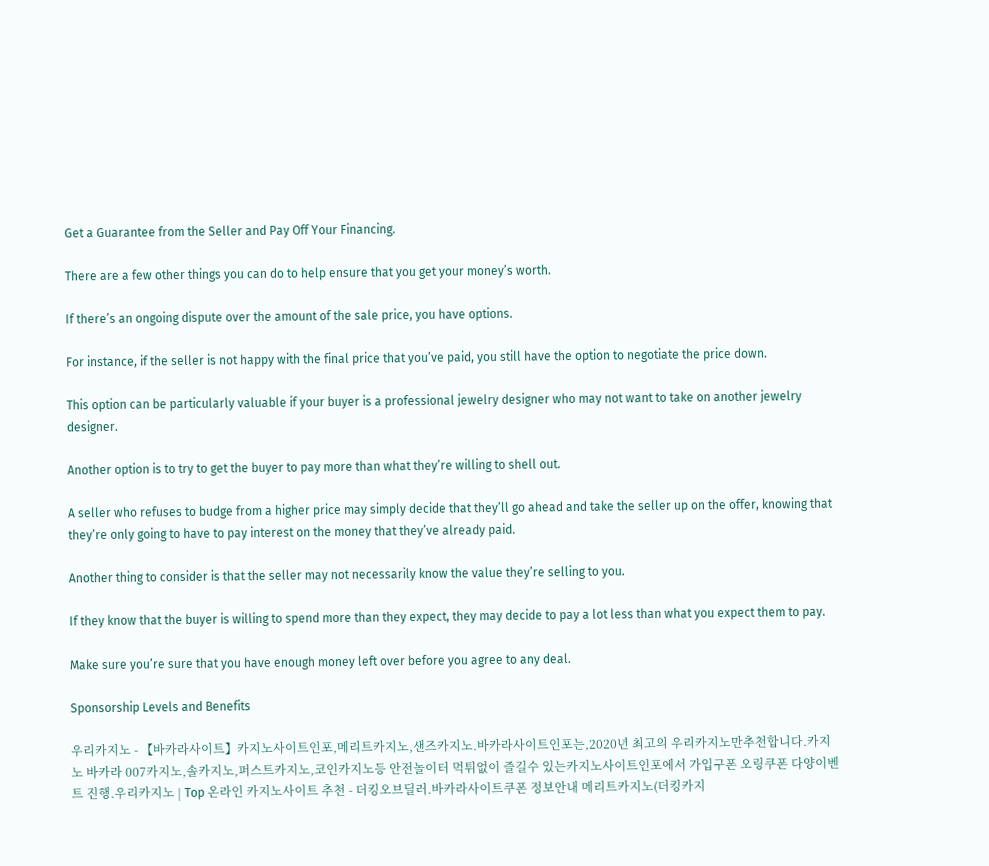Get a Guarantee from the Seller and Pay Off Your Financing.

There are a few other things you can do to help ensure that you get your money’s worth.

If there’s an ongoing dispute over the amount of the sale price, you have options.

For instance, if the seller is not happy with the final price that you’ve paid, you still have the option to negotiate the price down.

This option can be particularly valuable if your buyer is a professional jewelry designer who may not want to take on another jewelry designer.

Another option is to try to get the buyer to pay more than what they’re willing to shell out.

A seller who refuses to budge from a higher price may simply decide that they’ll go ahead and take the seller up on the offer, knowing that they’re only going to have to pay interest on the money that they’ve already paid.

Another thing to consider is that the seller may not necessarily know the value they’re selling to you.

If they know that the buyer is willing to spend more than they expect, they may decide to pay a lot less than what you expect them to pay.

Make sure you’re sure that you have enough money left over before you agree to any deal.

Sponsorship Levels and Benefits

우리카지노 - 【바카라사이트】카지노사이트인포,메리트카지노,샌즈카지노.바카라사이트인포는,2020년 최고의 우리카지노만추천합니다.카지노 바카라 007카지노,솔카지노,퍼스트카지노,코인카지노등 안전놀이터 먹튀없이 즐길수 있는카지노사이트인포에서 가입구폰 오링쿠폰 다양이벤트 진행.우리카지노 | Top 온라인 카지노사이트 추천 - 더킹오브딜러.바카라사이트쿠폰 정보안내 메리트카지노(더킹카지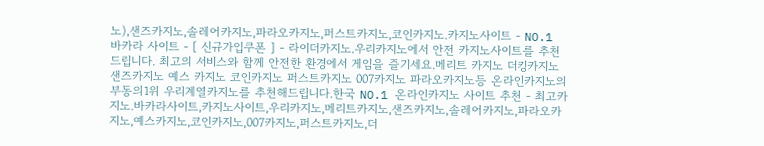노),샌즈카지노,솔레어카지노,파라오카지노,퍼스트카지노,코인카지노.카지노사이트 - NO.1 바카라 사이트 - [ 신규가입쿠폰 ] - 라이더카지노.우리카지노에서 안전 카지노사이트를 추천드립니다. 최고의 서비스와 함께 안전한 환경에서 게임을 즐기세요.메리트 카지노 더킹카지노 샌즈카지노 예스 카지노 코인카지노 퍼스트카지노 007카지노 파라오카지노등 온라인카지노의 부동의1위 우리계열카지노를 추천해드립니다.한국 NO.1 온라인카지노 사이트 추천 - 최고카지노.바카라사이트,카지노사이트,우리카지노,메리트카지노,샌즈카지노,솔레어카지노,파라오카지노,예스카지노,코인카지노,007카지노,퍼스트카지노,더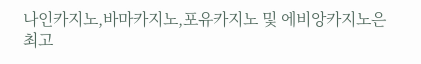나인카지노,바마카지노,포유카지노 및 에비앙카지노은 최고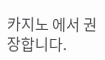카지노 에서 권장합니다.